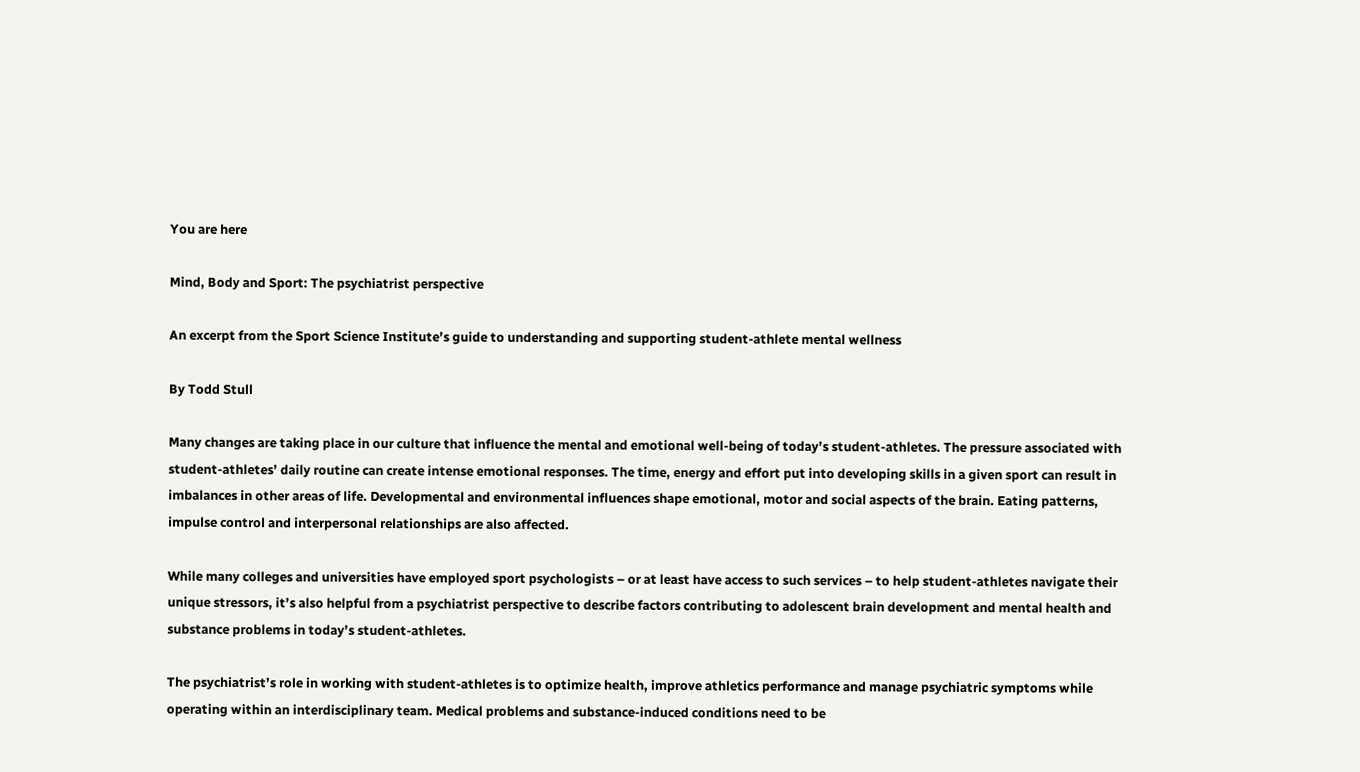You are here

Mind, Body and Sport: The psychiatrist perspective

An excerpt from the Sport Science Institute’s guide to understanding and supporting student-athlete mental wellness

By Todd Stull

Many changes are taking place in our culture that influence the mental and emotional well-being of today’s student-athletes. The pressure associated with student-athletes’ daily routine can create intense emotional responses. The time, energy and effort put into developing skills in a given sport can result in imbalances in other areas of life. Developmental and environmental influences shape emotional, motor and social aspects of the brain. Eating patterns, impulse control and interpersonal relationships are also affected.

While many colleges and universities have employed sport psychologists – or at least have access to such services – to help student-athletes navigate their unique stressors, it’s also helpful from a psychiatrist perspective to describe factors contributing to adolescent brain development and mental health and substance problems in today’s student-athletes.

The psychiatrist’s role in working with student-athletes is to optimize health, improve athletics performance and manage psychiatric symptoms while operating within an interdisciplinary team. Medical problems and substance-induced conditions need to be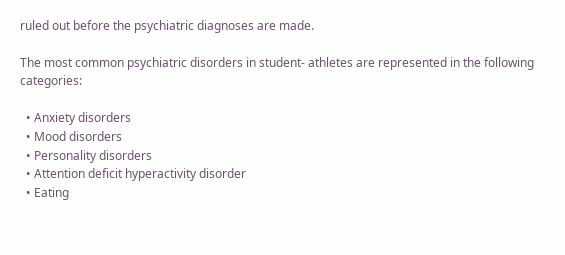ruled out before the psychiatric diagnoses are made.

The most common psychiatric disorders in student- athletes are represented in the following categories:

  • Anxiety disorders
  • Mood disorders
  • Personality disorders
  • Attention deficit hyperactivity disorder
  • Eating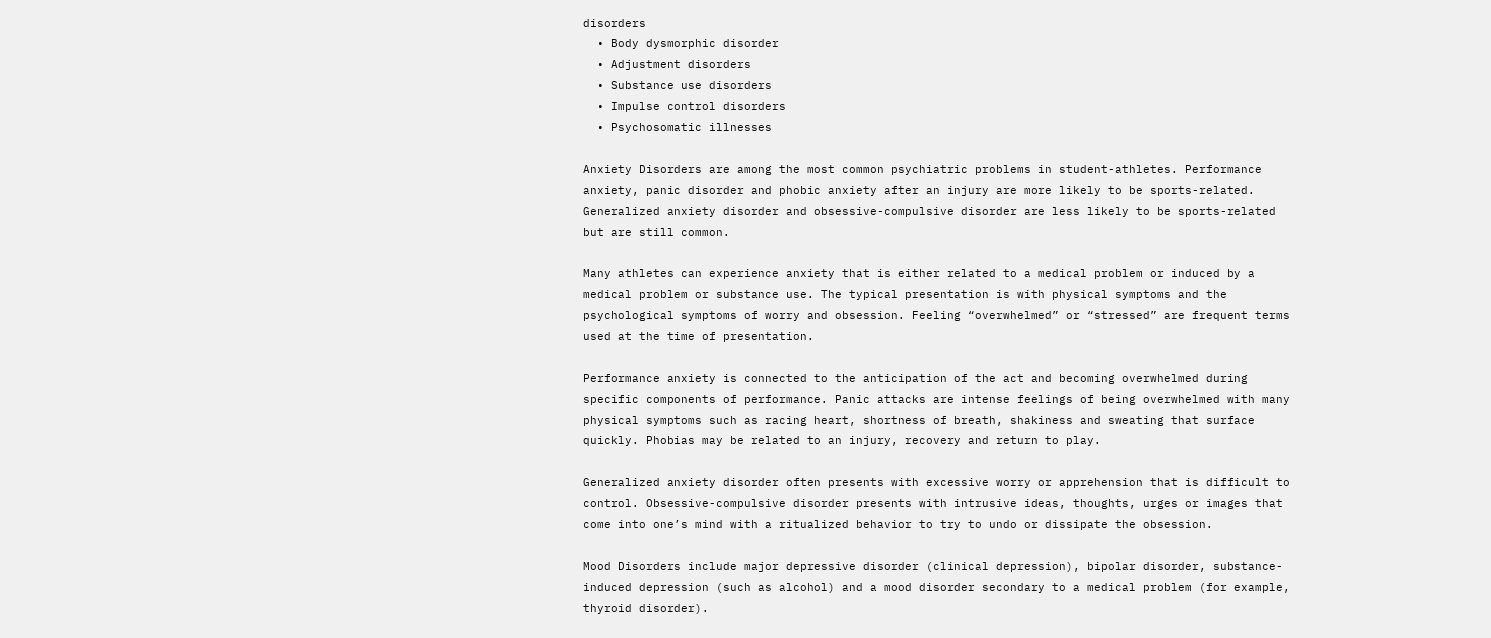disorders
  • Body dysmorphic disorder
  • Adjustment disorders
  • Substance use disorders
  • Impulse control disorders
  • Psychosomatic illnesses

Anxiety Disorders are among the most common psychiatric problems in student-athletes. Performance anxiety, panic disorder and phobic anxiety after an injury are more likely to be sports-related. Generalized anxiety disorder and obsessive-compulsive disorder are less likely to be sports-related but are still common.

Many athletes can experience anxiety that is either related to a medical problem or induced by a medical problem or substance use. The typical presentation is with physical symptoms and the psychological symptoms of worry and obsession. Feeling “overwhelmed” or “stressed” are frequent terms used at the time of presentation.

Performance anxiety is connected to the anticipation of the act and becoming overwhelmed during specific components of performance. Panic attacks are intense feelings of being overwhelmed with many physical symptoms such as racing heart, shortness of breath, shakiness and sweating that surface quickly. Phobias may be related to an injury, recovery and return to play.

Generalized anxiety disorder often presents with excessive worry or apprehension that is difficult to control. Obsessive-compulsive disorder presents with intrusive ideas, thoughts, urges or images that come into one’s mind with a ritualized behavior to try to undo or dissipate the obsession.

Mood Disorders include major depressive disorder (clinical depression), bipolar disorder, substance-induced depression (such as alcohol) and a mood disorder secondary to a medical problem (for example, thyroid disorder).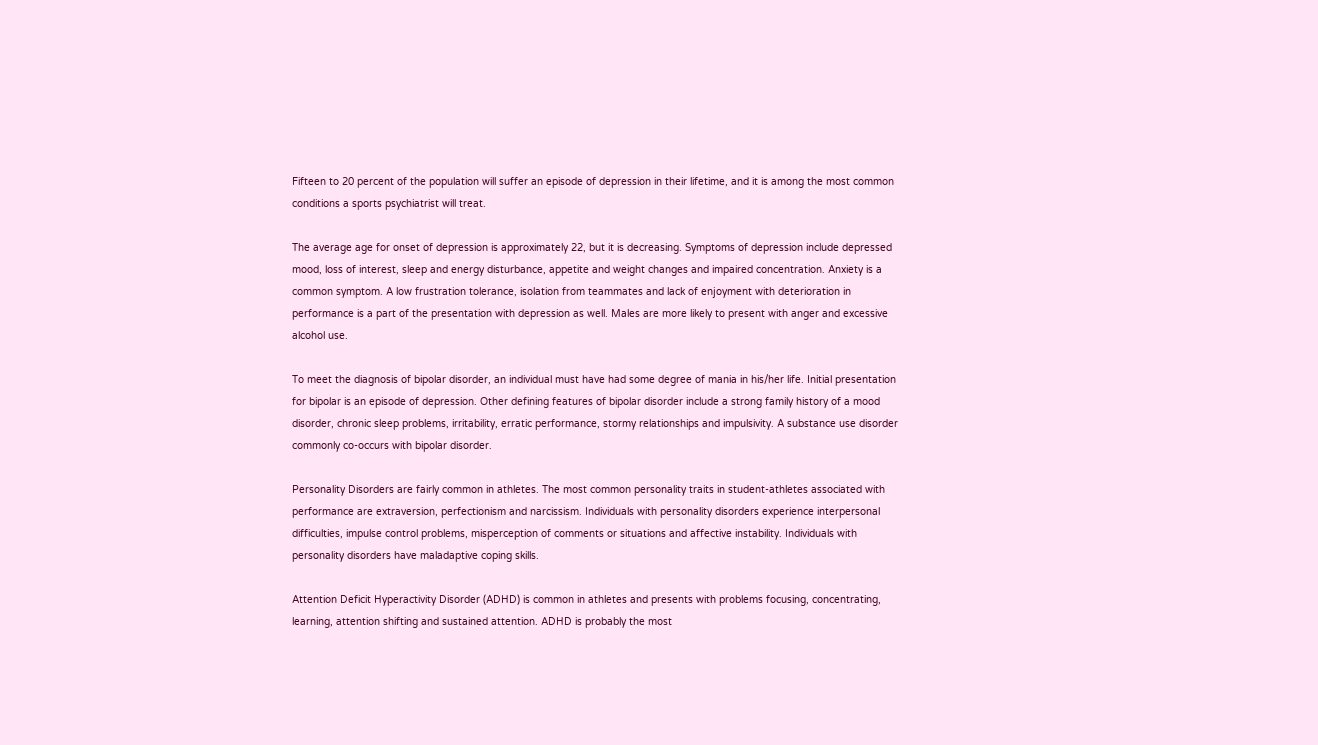Fifteen to 20 percent of the population will suffer an episode of depression in their lifetime, and it is among the most common conditions a sports psychiatrist will treat.

The average age for onset of depression is approximately 22, but it is decreasing. Symptoms of depression include depressed mood, loss of interest, sleep and energy disturbance, appetite and weight changes and impaired concentration. Anxiety is a common symptom. A low frustration tolerance, isolation from teammates and lack of enjoyment with deterioration in performance is a part of the presentation with depression as well. Males are more likely to present with anger and excessive alcohol use.

To meet the diagnosis of bipolar disorder, an individual must have had some degree of mania in his/her life. Initial presentation for bipolar is an episode of depression. Other defining features of bipolar disorder include a strong family history of a mood disorder, chronic sleep problems, irritability, erratic performance, stormy relationships and impulsivity. A substance use disorder commonly co-occurs with bipolar disorder.

Personality Disorders are fairly common in athletes. The most common personality traits in student-athletes associated with performance are extraversion, perfectionism and narcissism. Individuals with personality disorders experience interpersonal difficulties, impulse control problems, misperception of comments or situations and affective instability. Individuals with personality disorders have maladaptive coping skills.

Attention Deficit Hyperactivity Disorder (ADHD) is common in athletes and presents with problems focusing, concentrating, learning, attention shifting and sustained attention. ADHD is probably the most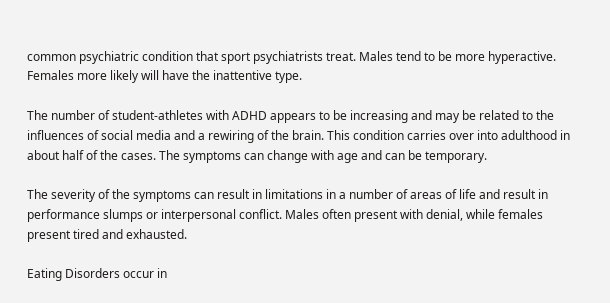common psychiatric condition that sport psychiatrists treat. Males tend to be more hyperactive. Females more likely will have the inattentive type.

The number of student-athletes with ADHD appears to be increasing and may be related to the influences of social media and a rewiring of the brain. This condition carries over into adulthood in about half of the cases. The symptoms can change with age and can be temporary.

The severity of the symptoms can result in limitations in a number of areas of life and result in performance slumps or interpersonal conflict. Males often present with denial, while females present tired and exhausted.

Eating Disorders occur in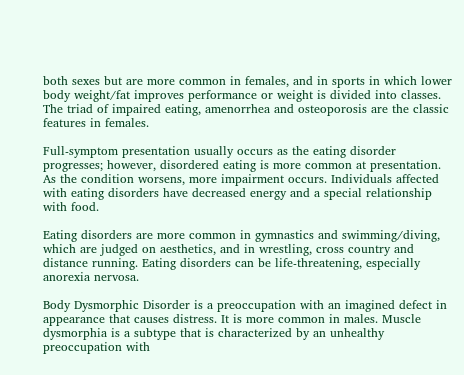both sexes but are more common in females, and in sports in which lower body weight/fat improves performance or weight is divided into classes. The triad of impaired eating, amenorrhea and osteoporosis are the classic features in females.

Full-symptom presentation usually occurs as the eating disorder progresses; however, disordered eating is more common at presentation. As the condition worsens, more impairment occurs. Individuals affected with eating disorders have decreased energy and a special relationship with food.

Eating disorders are more common in gymnastics and swimming/diving, which are judged on aesthetics, and in wrestling, cross country and distance running. Eating disorders can be life-threatening, especially anorexia nervosa.

Body Dysmorphic Disorder is a preoccupation with an imagined defect in appearance that causes distress. It is more common in males. Muscle dysmorphia is a subtype that is characterized by an unhealthy preoccupation with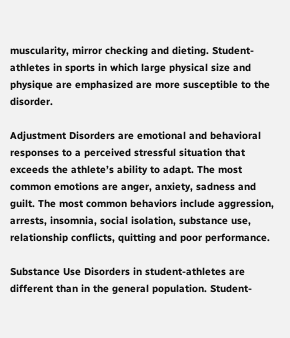muscularity, mirror checking and dieting. Student-athletes in sports in which large physical size and physique are emphasized are more susceptible to the disorder.

Adjustment Disorders are emotional and behavioral responses to a perceived stressful situation that exceeds the athlete’s ability to adapt. The most common emotions are anger, anxiety, sadness and guilt. The most common behaviors include aggression, arrests, insomnia, social isolation, substance use, relationship conflicts, quitting and poor performance.

Substance Use Disorders in student-athletes are different than in the general population. Student-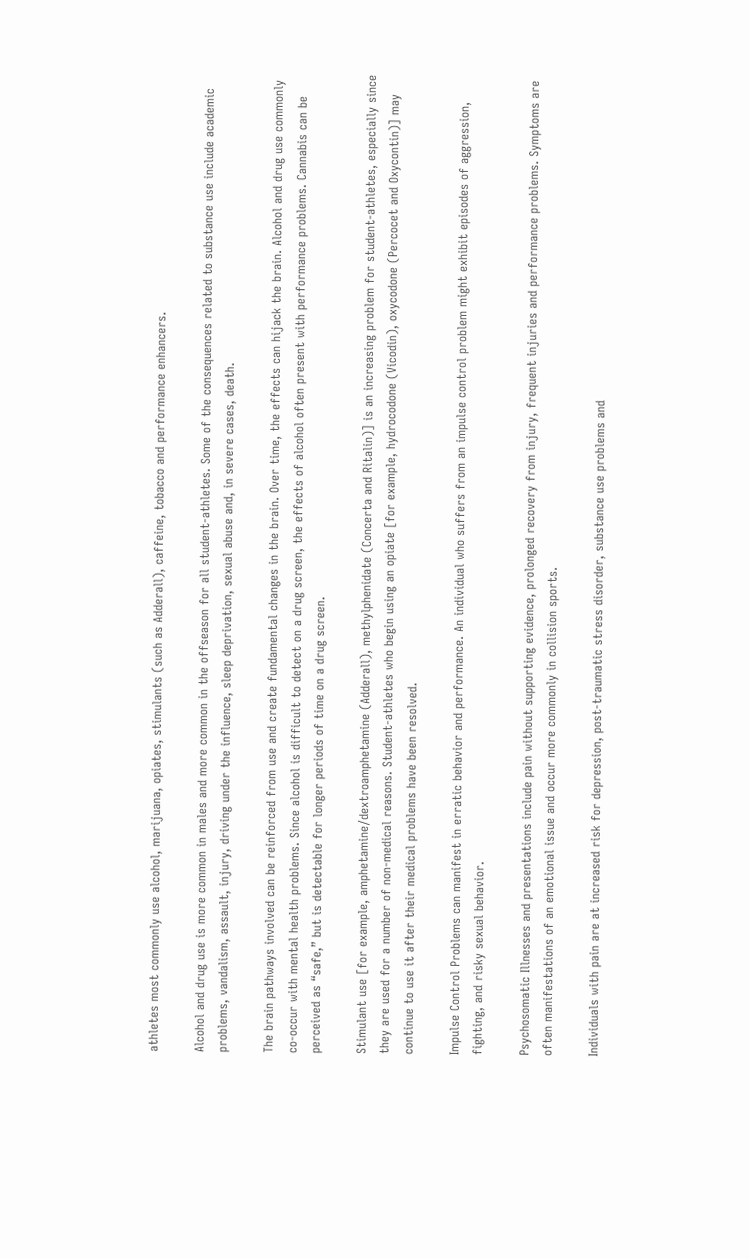athletes most commonly use alcohol, marijuana, opiates, stimulants (such as Adderall), caffeine, tobacco and performance enhancers.

Alcohol and drug use is more common in males and more common in the offseason for all student-athletes. Some of the consequences related to substance use include academic problems, vandalism, assault, injury, driving under the influence, sleep deprivation, sexual abuse and, in severe cases, death.

The brain pathways involved can be reinforced from use and create fundamental changes in the brain. Over time, the effects can hijack the brain. Alcohol and drug use commonly co-occur with mental health problems. Since alcohol is difficult to detect on a drug screen, the effects of alcohol often present with performance problems. Cannabis can be perceived as “safe,” but is detectable for longer periods of time on a drug screen.

Stimulant use [for example, amphetamine/dextroamphetamine (Adderall), methylphenidate (Concerta and Ritalin)] is an increasing problem for student-athletes, especially since they are used for a number of non-medical reasons. Student-athletes who begin using an opiate [for example, hydrocodone (Vicodin), oxycodone (Percocet and Oxycontin)] may continue to use it after their medical problems have been resolved.

Impulse Control Problems can manifest in erratic behavior and performance. An individual who suffers from an impulse control problem might exhibit episodes of aggression, fighting, and risky sexual behavior.

Psychosomatic Illnesses and presentations include pain without supporting evidence, prolonged recovery from injury, frequent injuries and performance problems. Symptoms are often manifestations of an emotional issue and occur more commonly in collision sports.

Individuals with pain are at increased risk for depression, post-traumatic stress disorder, substance use problems and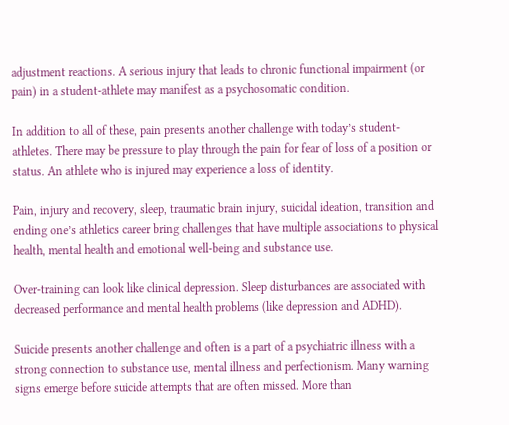adjustment reactions. A serious injury that leads to chronic functional impairment (or pain) in a student-athlete may manifest as a psychosomatic condition.

In addition to all of these, pain presents another challenge with today’s student-athletes. There may be pressure to play through the pain for fear of loss of a position or status. An athlete who is injured may experience a loss of identity.

Pain, injury and recovery, sleep, traumatic brain injury, suicidal ideation, transition and ending one’s athletics career bring challenges that have multiple associations to physical health, mental health and emotional well-being and substance use.

Over-training can look like clinical depression. Sleep disturbances are associated with decreased performance and mental health problems (like depression and ADHD).

Suicide presents another challenge and often is a part of a psychiatric illness with a strong connection to substance use, mental illness and perfectionism. Many warning signs emerge before suicide attempts that are often missed. More than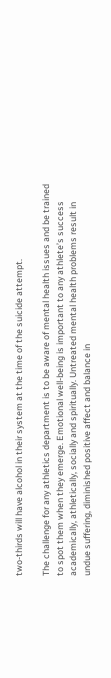two-thirds will have alcohol in their system at the time of the suicide attempt.

The challenge for any athletics department is to be aware of mental health issues and be trained to spot them when they emerge. Emotional well-being is important to any athlete’s success academically, athletically, socially and spiritually. Untreated mental health problems result in undue suffering, diminished positive affect and balance in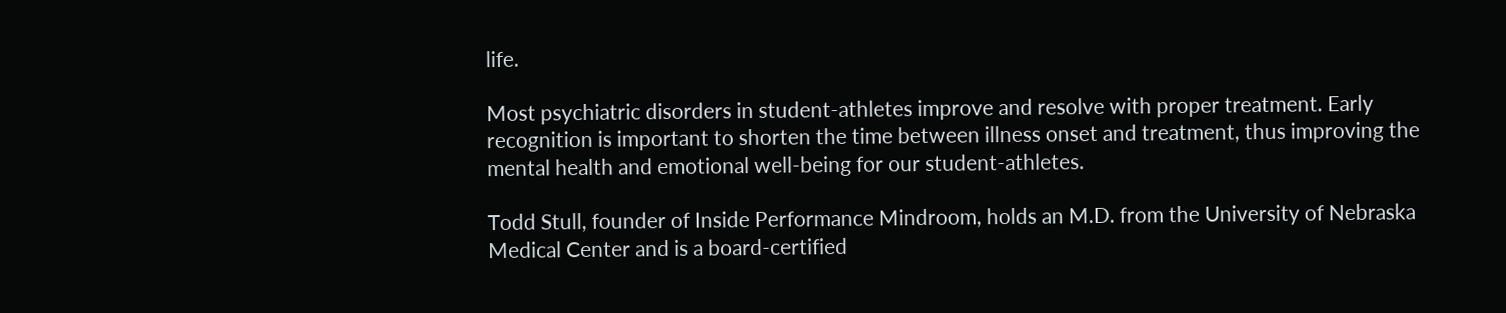life.

Most psychiatric disorders in student-athletes improve and resolve with proper treatment. Early recognition is important to shorten the time between illness onset and treatment, thus improving the mental health and emotional well-being for our student-athletes.

Todd Stull, founder of Inside Performance Mindroom, holds an M.D. from the University of Nebraska Medical Center and is a board-certified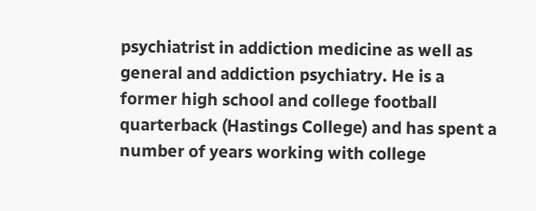psychiatrist in addiction medicine as well as general and addiction psychiatry. He is a former high school and college football quarterback (Hastings College) and has spent a number of years working with college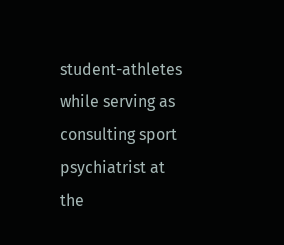student-athletes while serving as consulting sport psychiatrist at the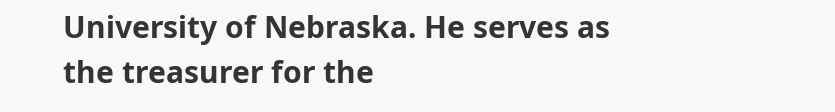University of Nebraska. He serves as the treasurer for the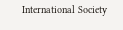International Society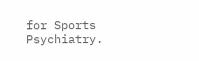for Sports Psychiatry.